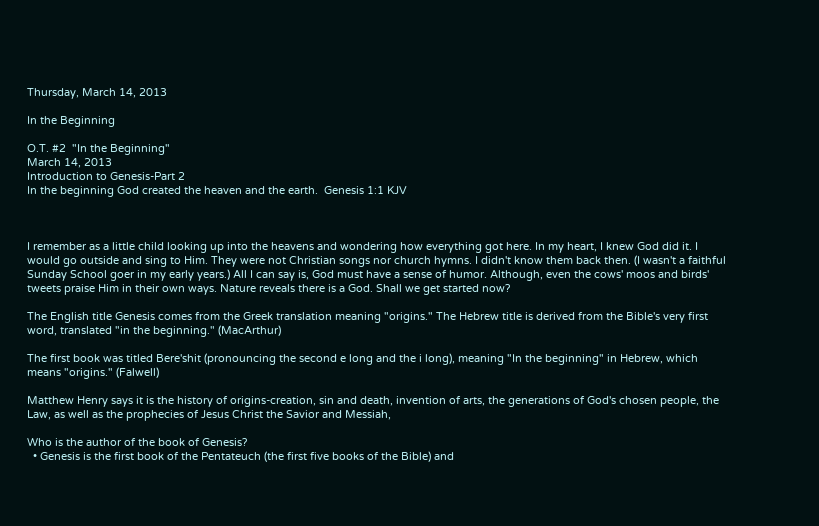Thursday, March 14, 2013

In the Beginning

O.T. #2  "In the Beginning"
March 14, 2013
Introduction to Genesis-Part 2
In the beginning God created the heaven and the earth.  Genesis 1:1 KJV



I remember as a little child looking up into the heavens and wondering how everything got here. In my heart, I knew God did it. I would go outside and sing to Him. They were not Christian songs nor church hymns. I didn't know them back then. (I wasn't a faithful Sunday School goer in my early years.) All I can say is, God must have a sense of humor. Although, even the cows' moos and birds' tweets praise Him in their own ways. Nature reveals there is a God. Shall we get started now?

The English title Genesis comes from the Greek translation meaning "origins." The Hebrew title is derived from the Bible's very first word, translated "in the beginning." (MacArthur)

The first book was titled Bere'shit (pronouncing the second e long and the i long), meaning "In the beginning" in Hebrew, which means "origins." (Falwell)

Matthew Henry says it is the history of origins-creation, sin and death, invention of arts, the generations of God's chosen people, the Law, as well as the prophecies of Jesus Christ the Savior and Messiah,

Who is the author of the book of Genesis?
  • Genesis is the first book of the Pentateuch (the first five books of the Bible) and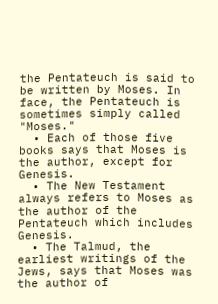the Pentateuch is said to be written by Moses. In face, the Pentateuch is sometimes simply called "Moses."
  • Each of those five books says that Moses is the author, except for Genesis.
  • The New Testament always refers to Moses as the author of the Pentateuch which includes Genesis.
  • The Talmud, the earliest writings of the Jews, says that Moses was the author of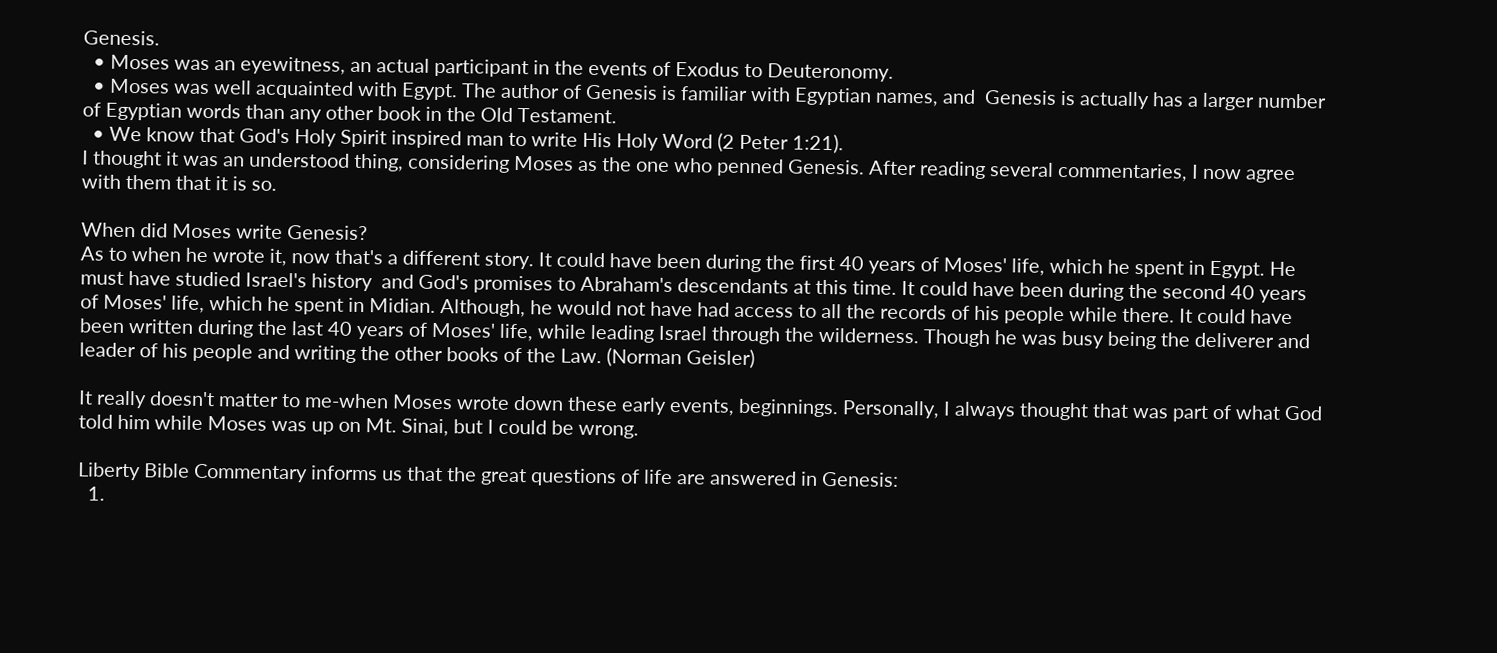Genesis.
  • Moses was an eyewitness, an actual participant in the events of Exodus to Deuteronomy.
  • Moses was well acquainted with Egypt. The author of Genesis is familiar with Egyptian names, and  Genesis is actually has a larger number of Egyptian words than any other book in the Old Testament.
  • We know that God's Holy Spirit inspired man to write His Holy Word (2 Peter 1:21).
I thought it was an understood thing, considering Moses as the one who penned Genesis. After reading several commentaries, I now agree with them that it is so.

When did Moses write Genesis?
As to when he wrote it, now that's a different story. It could have been during the first 40 years of Moses' life, which he spent in Egypt. He must have studied Israel's history  and God's promises to Abraham's descendants at this time. It could have been during the second 40 years of Moses' life, which he spent in Midian. Although, he would not have had access to all the records of his people while there. It could have been written during the last 40 years of Moses' life, while leading Israel through the wilderness. Though he was busy being the deliverer and leader of his people and writing the other books of the Law. (Norman Geisler)

It really doesn't matter to me-when Moses wrote down these early events, beginnings. Personally, I always thought that was part of what God told him while Moses was up on Mt. Sinai, but I could be wrong.

Liberty Bible Commentary informs us that the great questions of life are answered in Genesis:
  1.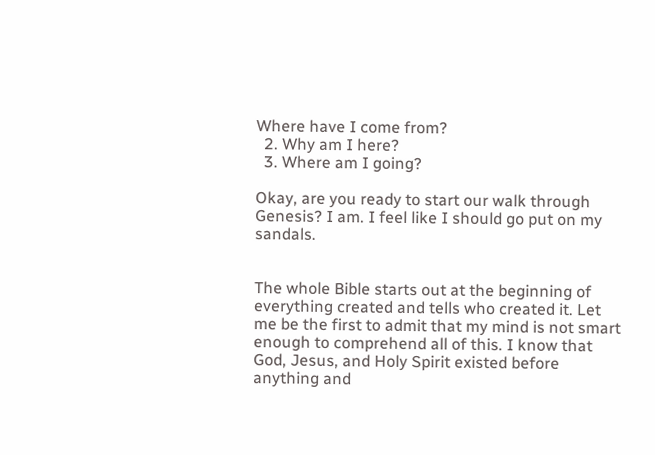Where have I come from?
  2. Why am I here?
  3. Where am I going?

Okay, are you ready to start our walk through Genesis? I am. I feel like I should go put on my sandals.


The whole Bible starts out at the beginning of everything created and tells who created it. Let me be the first to admit that my mind is not smart enough to comprehend all of this. I know that God, Jesus, and Holy Spirit existed before anything and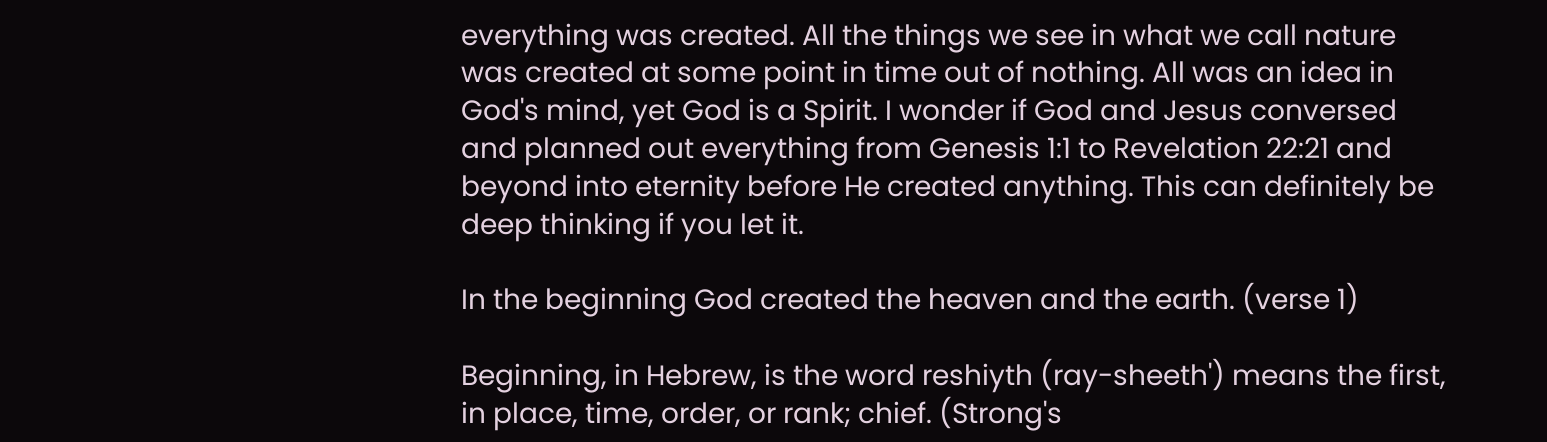everything was created. All the things we see in what we call nature was created at some point in time out of nothing. All was an idea in God's mind, yet God is a Spirit. I wonder if God and Jesus conversed and planned out everything from Genesis 1:1 to Revelation 22:21 and beyond into eternity before He created anything. This can definitely be deep thinking if you let it.

In the beginning God created the heaven and the earth. (verse 1)

Beginning, in Hebrew, is the word reshiyth (ray-sheeth') means the first, in place, time, order, or rank; chief. (Strong's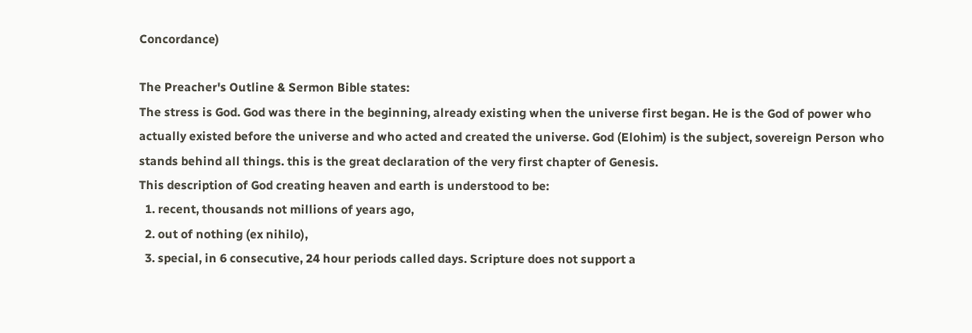Concordance)

The Preacher's Outline & Sermon Bible states:
The stress is God. God was there in the beginning, already existing when the universe first began. He is the God of power who actually existed before the universe and who acted and created the universe. God (Elohim) is the subject, sovereign Person who stands behind all things. this is the great declaration of the very first chapter of Genesis.
This description of God creating heaven and earth is understood to be:
  1. recent, thousands not millions of years ago,
  2. out of nothing (ex nihilo),
  3. special, in 6 consecutive, 24 hour periods called days. Scripture does not support a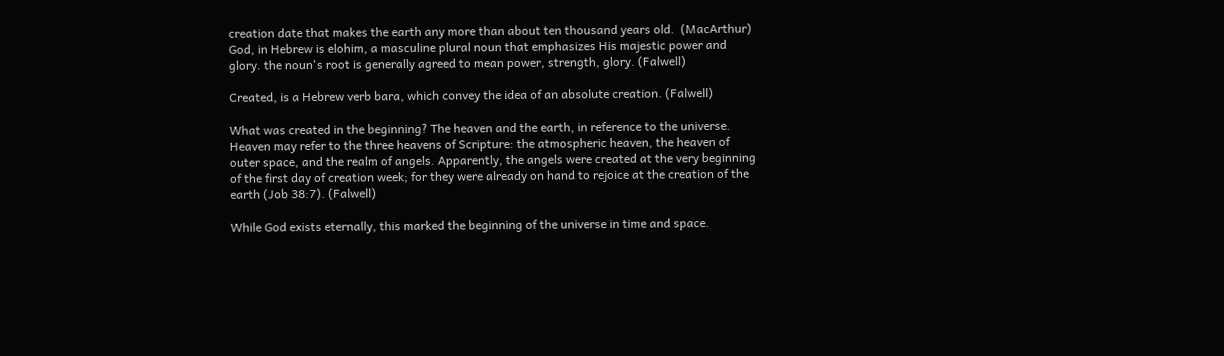creation date that makes the earth any more than about ten thousand years old.  (MacArthur)
God, in Hebrew is elohim, a masculine plural noun that emphasizes His majestic power and glory. the noun's root is generally agreed to mean power, strength, glory. (Falwell)

Created, is a Hebrew verb bara, which convey the idea of an absolute creation. (Falwell)

What was created in the beginning? The heaven and the earth, in reference to the universe.
Heaven may refer to the three heavens of Scripture: the atmospheric heaven, the heaven of outer space, and the realm of angels. Apparently, the angels were created at the very beginning of the first day of creation week; for they were already on hand to rejoice at the creation of the earth (Job 38:7). (Falwell)

While God exists eternally, this marked the beginning of the universe in time and space.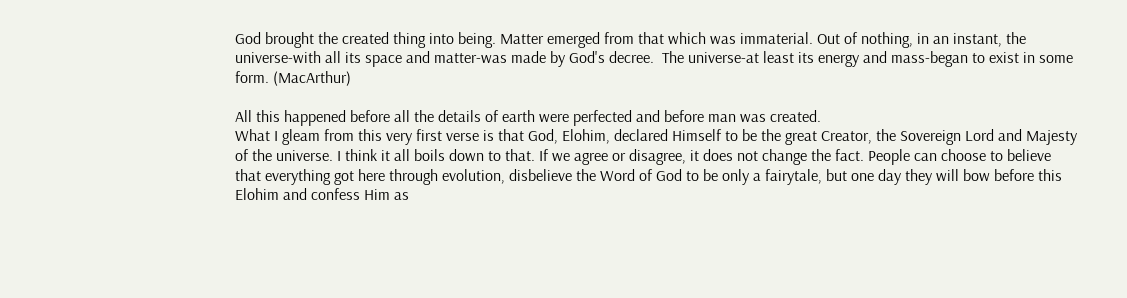God brought the created thing into being. Matter emerged from that which was immaterial. Out of nothing, in an instant, the universe-with all its space and matter-was made by God's decree.  The universe-at least its energy and mass-began to exist in some form. (MacArthur)

All this happened before all the details of earth were perfected and before man was created.
What I gleam from this very first verse is that God, Elohim, declared Himself to be the great Creator, the Sovereign Lord and Majesty of the universe. I think it all boils down to that. If we agree or disagree, it does not change the fact. People can choose to believe that everything got here through evolution, disbelieve the Word of God to be only a fairytale, but one day they will bow before this Elohim and confess Him as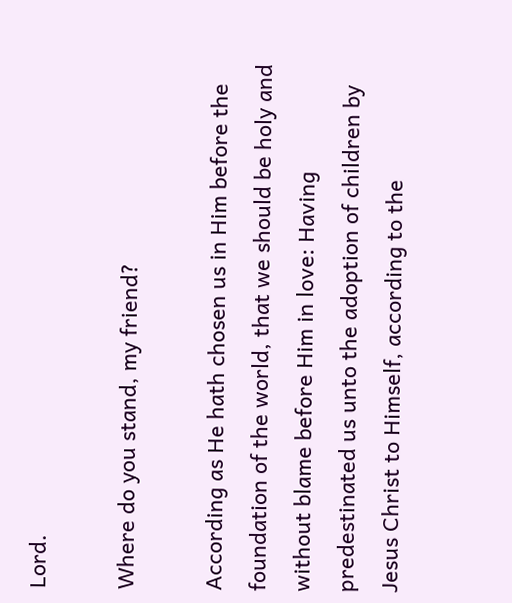Lord.

Where do you stand, my friend?

According as He hath chosen us in Him before the foundation of the world, that we should be holy and without blame before Him in love: Having predestinated us unto the adoption of children by Jesus Christ to Himself, according to the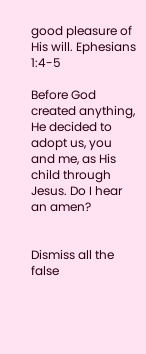good pleasure of His will. Ephesians 1:4-5

Before God created anything, He decided to adopt us, you and me, as His child through Jesus. Do I hear an amen?


Dismiss all the false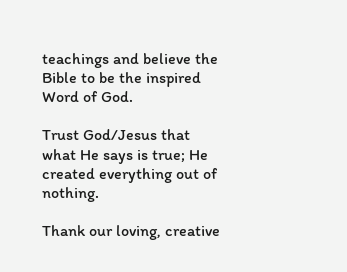teachings and believe the Bible to be the inspired Word of God.

Trust God/Jesus that what He says is true; He created everything out of nothing.

Thank our loving, creative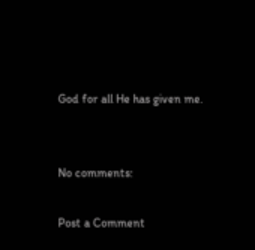God for all He has given me.


No comments:

Post a Comment